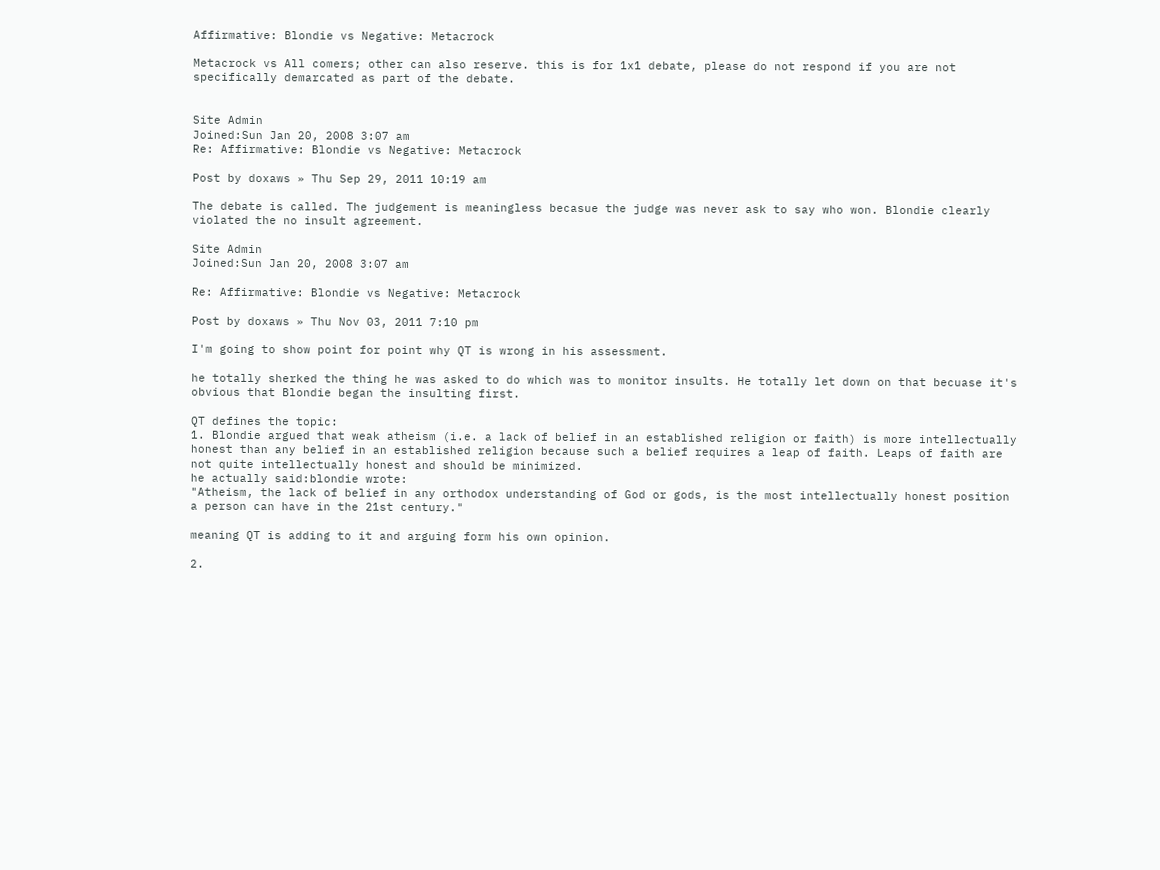Affirmative: Blondie vs Negative: Metacrock

Metacrock vs All comers; other can also reserve. this is for 1x1 debate, please do not respond if you are not specifically demarcated as part of the debate.


Site Admin
Joined:Sun Jan 20, 2008 3:07 am
Re: Affirmative: Blondie vs Negative: Metacrock

Post by doxaws » Thu Sep 29, 2011 10:19 am

The debate is called. The judgement is meaningless becasue the judge was never ask to say who won. Blondie clearly violated the no insult agreement.

Site Admin
Joined:Sun Jan 20, 2008 3:07 am

Re: Affirmative: Blondie vs Negative: Metacrock

Post by doxaws » Thu Nov 03, 2011 7:10 pm

I'm going to show point for point why QT is wrong in his assessment.

he totally sherked the thing he was asked to do which was to monitor insults. He totally let down on that becuase it's obvious that Blondie began the insulting first.

QT defines the topic:
1. Blondie argued that weak atheism (i.e. a lack of belief in an established religion or faith) is more intellectually honest than any belief in an established religion because such a belief requires a leap of faith. Leaps of faith are not quite intellectually honest and should be minimized.
he actually said:blondie wrote:
"Atheism, the lack of belief in any orthodox understanding of God or gods, is the most intellectually honest position a person can have in the 21st century."

meaning QT is adding to it and arguing form his own opinion.

2.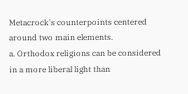Metacrock's counterpoints centered around two main elements.
a. Orthodox religions can be considered in a more liberal light than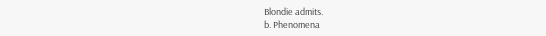Blondie admits.
b. Phenomena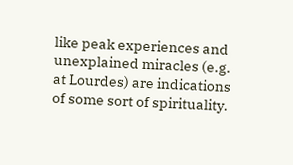like peak experiences and unexplained miracles (e.g. at Lourdes) are indications of some sort of spirituality.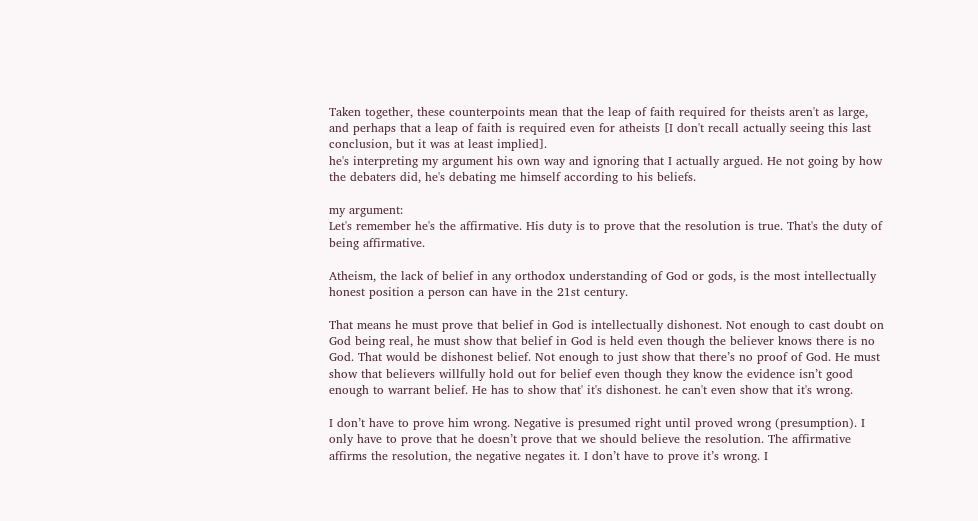Taken together, these counterpoints mean that the leap of faith required for theists aren't as large, and perhaps that a leap of faith is required even for atheists [I don't recall actually seeing this last conclusion, but it was at least implied].
he's interpreting my argument his own way and ignoring that I actually argued. He not going by how the debaters did, he's debating me himself according to his beliefs.

my argument:
Let's remember he's the affirmative. His duty is to prove that the resolution is true. That's the duty of being affirmative.

Atheism, the lack of belief in any orthodox understanding of God or gods, is the most intellectually honest position a person can have in the 21st century.

That means he must prove that belief in God is intellectually dishonest. Not enough to cast doubt on God being real, he must show that belief in God is held even though the believer knows there is no God. That would be dishonest belief. Not enough to just show that there’s no proof of God. He must show that believers willfully hold out for belief even though they know the evidence isn’t good enough to warrant belief. He has to show that' it's dishonest. he can't even show that it's wrong.

I don’t have to prove him wrong. Negative is presumed right until proved wrong (presumption). I only have to prove that he doesn’t prove that we should believe the resolution. The affirmative affirms the resolution, the negative negates it. I don’t have to prove it’s wrong. I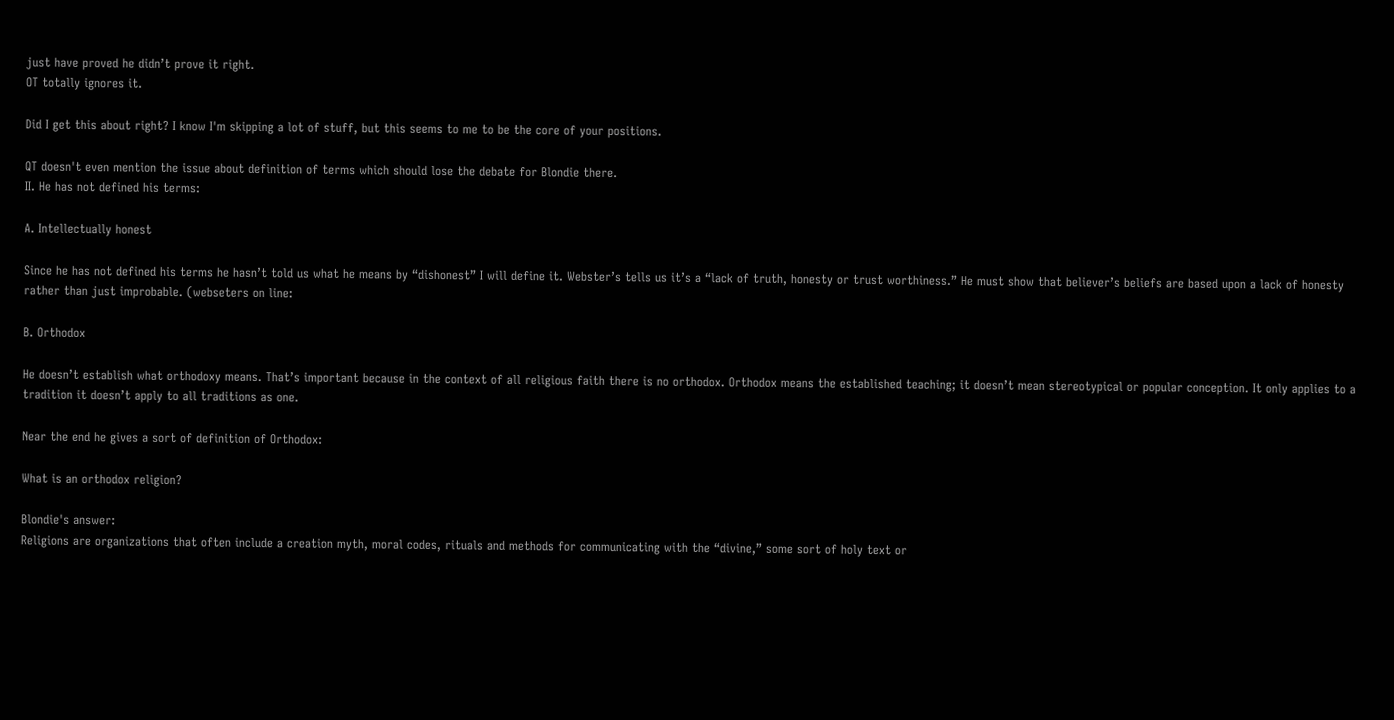just have proved he didn’t prove it right.
OT totally ignores it.

Did I get this about right? I know I'm skipping a lot of stuff, but this seems to me to be the core of your positions.

QT doesn't even mention the issue about definition of terms which should lose the debate for Blondie there.
II. He has not defined his terms:

A. Intellectually honest

Since he has not defined his terms he hasn’t told us what he means by “dishonest” I will define it. Webster’s tells us it’s a “lack of truth, honesty or trust worthiness.” He must show that believer’s beliefs are based upon a lack of honesty rather than just improbable. (webseters on line:

B. Orthodox

He doesn’t establish what orthodoxy means. That’s important because in the context of all religious faith there is no orthodox. Orthodox means the established teaching; it doesn’t mean stereotypical or popular conception. It only applies to a tradition it doesn’t apply to all traditions as one.

Near the end he gives a sort of definition of Orthodox:

What is an orthodox religion?

Blondie's answer:
Religions are organizations that often include a creation myth, moral codes, rituals and methods for communicating with the “divine,” some sort of holy text or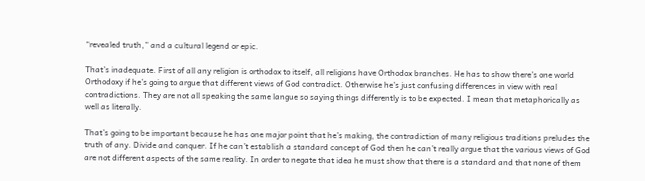“revealed truth,” and a cultural legend or epic.

That’s inadequate. First of all any religion is orthodox to itself, all religions have Orthodox branches. He has to show there’s one world Orthodoxy if he’s going to argue that different views of God contradict. Otherwise he’s just confusing differences in view with real contradictions. They are not all speaking the same langue so saying things differently is to be expected. I mean that metaphorically as well as literally.

That’s going to be important because he has one major point that he’s making, the contradiction of many religious traditions preludes the truth of any. Divide and conquer. If he can’t establish a standard concept of God then he can’t really argue that the various views of God are not different aspects of the same reality. In order to negate that idea he must show that there is a standard and that none of them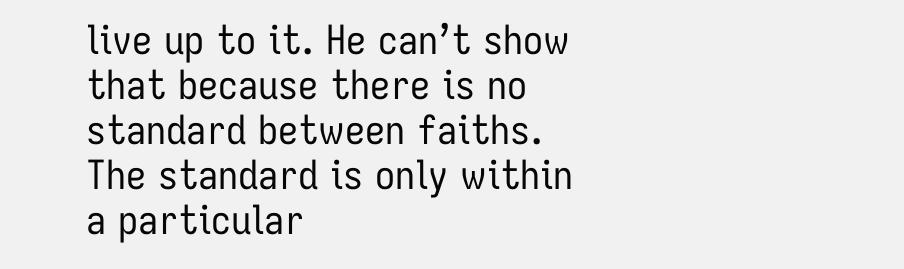live up to it. He can’t show that because there is no standard between faiths. The standard is only within a particular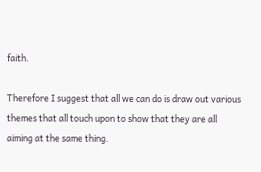faith.

Therefore I suggest that all we can do is draw out various themes that all touch upon to show that they are all aiming at the same thing.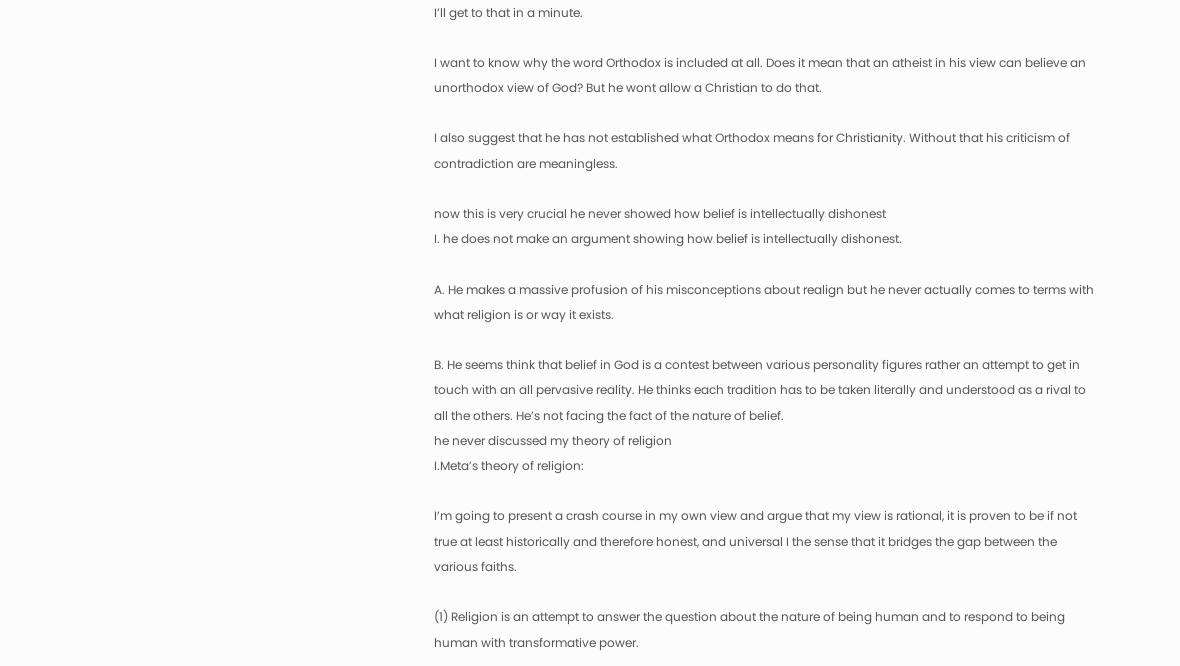I’ll get to that in a minute.

I want to know why the word Orthodox is included at all. Does it mean that an atheist in his view can believe an unorthodox view of God? But he wont allow a Christian to do that.

I also suggest that he has not established what Orthodox means for Christianity. Without that his criticism of contradiction are meaningless.

now this is very crucial he never showed how belief is intellectually dishonest
I. he does not make an argument showing how belief is intellectually dishonest.

A. He makes a massive profusion of his misconceptions about realign but he never actually comes to terms with what religion is or way it exists.

B. He seems think that belief in God is a contest between various personality figures rather an attempt to get in touch with an all pervasive reality. He thinks each tradition has to be taken literally and understood as a rival to all the others. He’s not facing the fact of the nature of belief.
he never discussed my theory of religion
I.Meta’s theory of religion:

I’m going to present a crash course in my own view and argue that my view is rational, it is proven to be if not true at least historically and therefore honest, and universal I the sense that it bridges the gap between the various faiths.

(1) Religion is an attempt to answer the question about the nature of being human and to respond to being human with transformative power.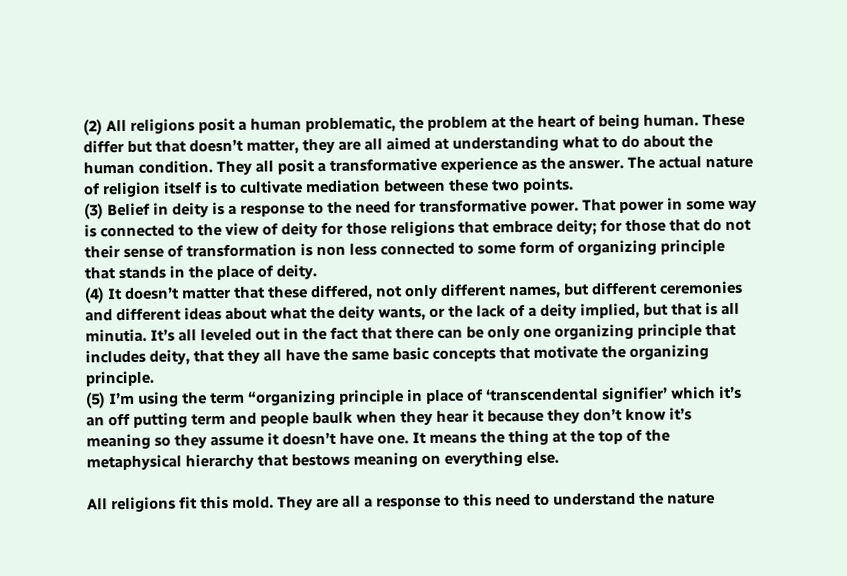(2) All religions posit a human problematic, the problem at the heart of being human. These differ but that doesn’t matter, they are all aimed at understanding what to do about the human condition. They all posit a transformative experience as the answer. The actual nature of religion itself is to cultivate mediation between these two points.
(3) Belief in deity is a response to the need for transformative power. That power in some way is connected to the view of deity for those religions that embrace deity; for those that do not their sense of transformation is non less connected to some form of organizing principle that stands in the place of deity.
(4) It doesn’t matter that these differed, not only different names, but different ceremonies and different ideas about what the deity wants, or the lack of a deity implied, but that is all minutia. It’s all leveled out in the fact that there can be only one organizing principle that includes deity, that they all have the same basic concepts that motivate the organizing principle.
(5) I’m using the term “organizing principle in place of ‘transcendental signifier’ which it’s an off putting term and people baulk when they hear it because they don’t know it’s meaning so they assume it doesn’t have one. It means the thing at the top of the metaphysical hierarchy that bestows meaning on everything else.

All religions fit this mold. They are all a response to this need to understand the nature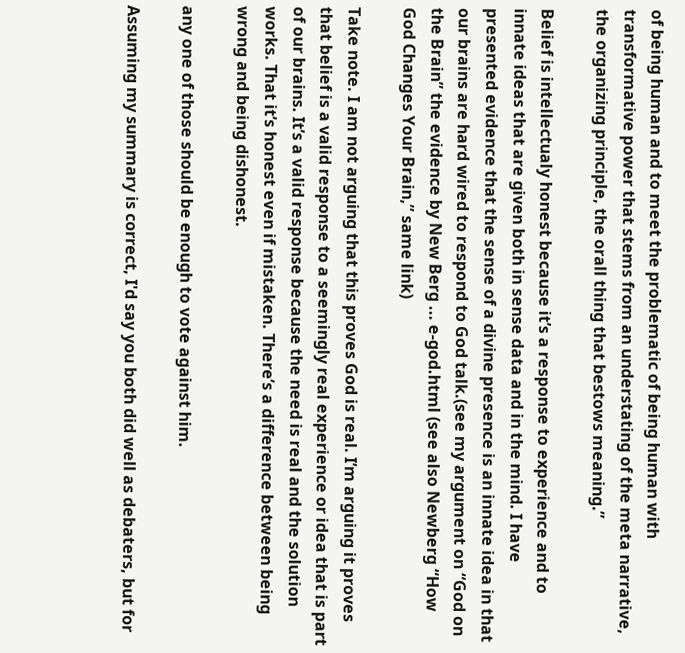of being human and to meet the problematic of being human with transformative power that stems from an understating of the meta narrative, the organizing principle, the orall thing that bestows meaning.”

Belief is intellectualy honest because it’s a response to experience and to innate ideas that are given both in sense data and in the mind. I have presented evidence that the sense of a divine presence is an innate idea in that our brains are hard wired to respond to God talk.(see my argument on “God on the Brain” the evidence by New Berg ... e-god.html (see also Newberg “How God Changes Your Brain,” same link)

Take note. I am not arguing that this proves God is real. I’m arguing it proves that belief is a valid response to a seemingly real experience or idea that is part of our brains. It’s a valid response because the need is real and the solution works. That it’s honest even if mistaken. There’s a difference between being wrong and being dishonest.

any one of those should be enough to vote against him.

Assuming my summary is correct, I'd say you both did well as debaters, but for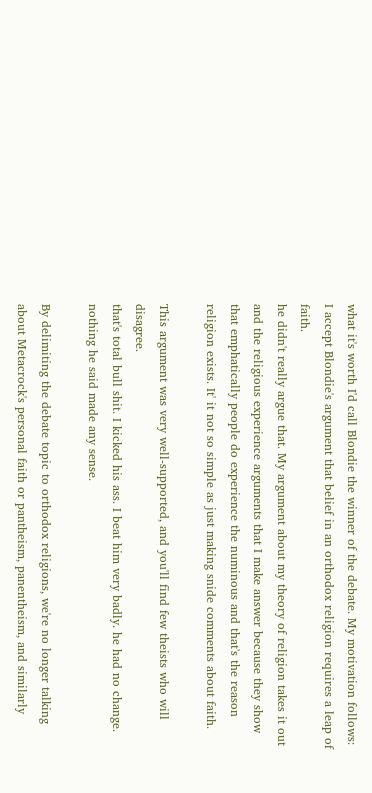what it's worth I'd call Blondie the winner of the debate. My motivation follows:
I accept Blondie's argument that belief in an orthodox religion requires a leap of faith.
he didn't really argue that. My argument about my theory of religion takes it out and the religious experience arguments that I make answer because they show that emphatically people do experience the numinous and that's the reason religion exists. It' it not so simple as just making snide comments about faith.

This argument was very well-supported, and you'll find few theists who will disagree.
that's total bull shit. I kicked his ass. I beat him very badly. he had no change. nothing he said made any sense.

By delimiting the debate topic to orthodox religions, we're no longer talking about Metacrock's personal faith or pantheism, panentheism, and similarly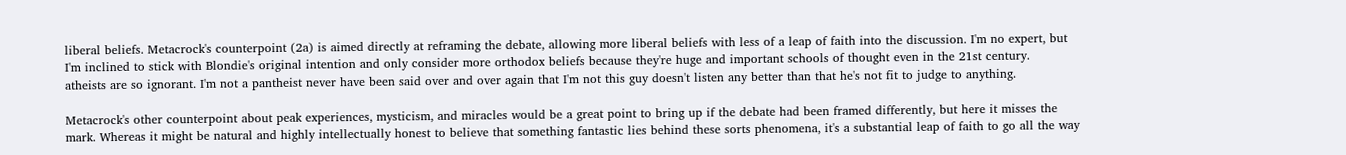liberal beliefs. Metacrock's counterpoint (2a) is aimed directly at reframing the debate, allowing more liberal beliefs with less of a leap of faith into the discussion. I'm no expert, but I'm inclined to stick with Blondie's original intention and only consider more orthodox beliefs because they're huge and important schools of thought even in the 21st century.
atheists are so ignorant. I'm not a pantheist never have been said over and over again that I'm not this guy doesn't listen any better than that he's not fit to judge to anything.

Metacrock's other counterpoint about peak experiences, mysticism, and miracles would be a great point to bring up if the debate had been framed differently, but here it misses the mark. Whereas it might be natural and highly intellectually honest to believe that something fantastic lies behind these sorts phenomena, it's a substantial leap of faith to go all the way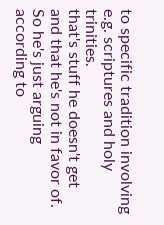to specific tradition involving e.g. scriptures and holy trinities.
that's stuff he doesn't get and that he's not in favor of. So he's just arguing according to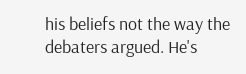his beliefs not the way the debaters argued. He's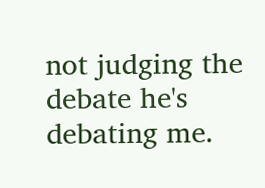not judging the debate he's debating me.